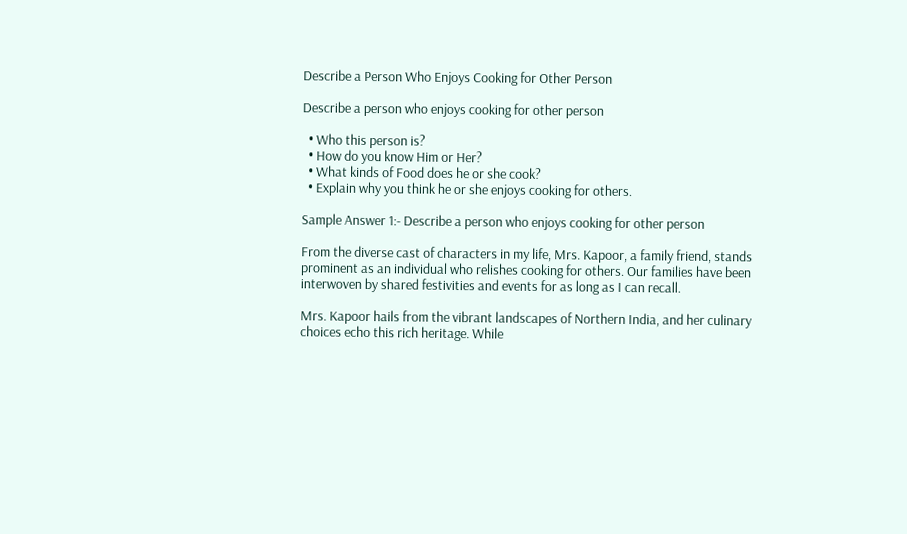Describe a Person Who Enjoys Cooking for Other Person

Describe a person who enjoys cooking for other person

  • Who this person is?
  • How do you know Him or Her?
  • What kinds of Food does he or she cook?
  • Explain why you think he or she enjoys cooking for others.

Sample Answer 1:- Describe a person who enjoys cooking for other person

From the diverse cast of characters in my life, Mrs. Kapoor, a family friend, stands prominent as an individual who relishes cooking for others. Our families have been interwoven by shared festivities and events for as long as I can recall.

Mrs. Kapoor hails from the vibrant landscapes of Northern India, and her culinary choices echo this rich heritage. While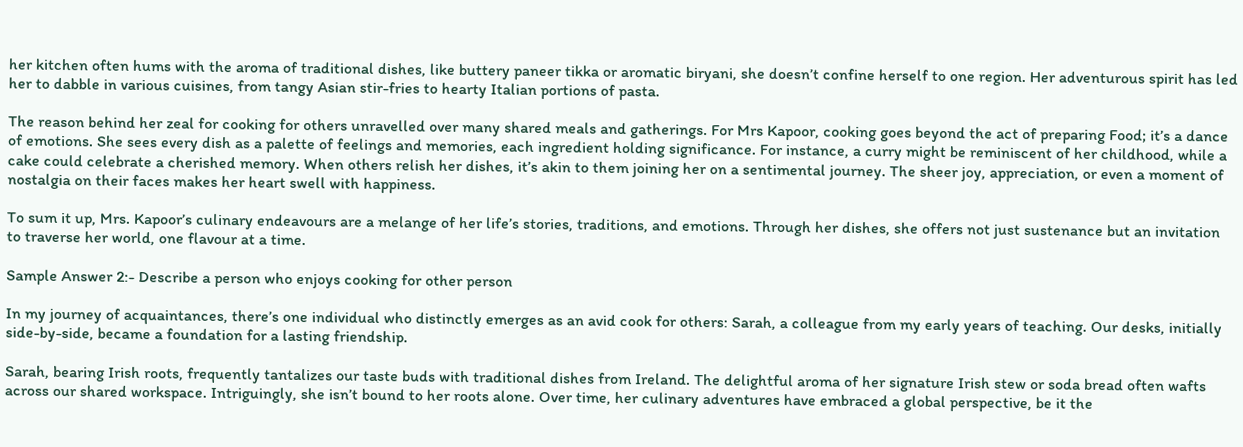her kitchen often hums with the aroma of traditional dishes, like buttery paneer tikka or aromatic biryani, she doesn’t confine herself to one region. Her adventurous spirit has led her to dabble in various cuisines, from tangy Asian stir-fries to hearty Italian portions of pasta.

The reason behind her zeal for cooking for others unravelled over many shared meals and gatherings. For Mrs Kapoor, cooking goes beyond the act of preparing Food; it’s a dance of emotions. She sees every dish as a palette of feelings and memories, each ingredient holding significance. For instance, a curry might be reminiscent of her childhood, while a cake could celebrate a cherished memory. When others relish her dishes, it’s akin to them joining her on a sentimental journey. The sheer joy, appreciation, or even a moment of nostalgia on their faces makes her heart swell with happiness.

To sum it up, Mrs. Kapoor’s culinary endeavours are a melange of her life’s stories, traditions, and emotions. Through her dishes, she offers not just sustenance but an invitation to traverse her world, one flavour at a time.

Sample Answer 2:- Describe a person who enjoys cooking for other person

In my journey of acquaintances, there’s one individual who distinctly emerges as an avid cook for others: Sarah, a colleague from my early years of teaching. Our desks, initially side-by-side, became a foundation for a lasting friendship.

Sarah, bearing Irish roots, frequently tantalizes our taste buds with traditional dishes from Ireland. The delightful aroma of her signature Irish stew or soda bread often wafts across our shared workspace. Intriguingly, she isn’t bound to her roots alone. Over time, her culinary adventures have embraced a global perspective, be it the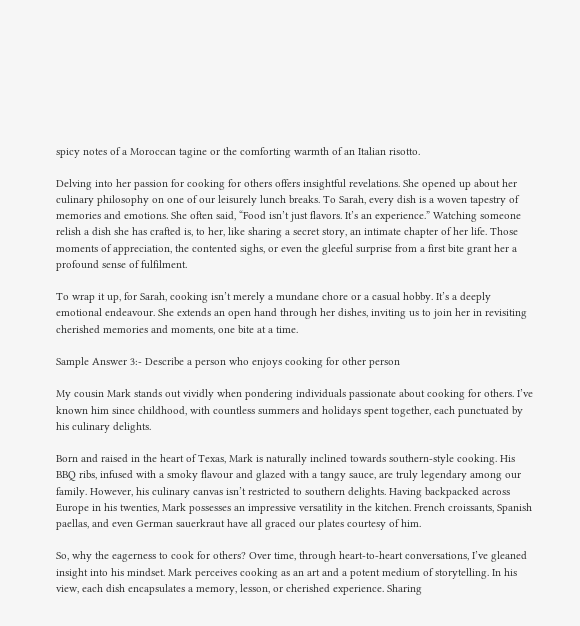spicy notes of a Moroccan tagine or the comforting warmth of an Italian risotto.

Delving into her passion for cooking for others offers insightful revelations. She opened up about her culinary philosophy on one of our leisurely lunch breaks. To Sarah, every dish is a woven tapestry of memories and emotions. She often said, “Food isn’t just flavors. It’s an experience.” Watching someone relish a dish she has crafted is, to her, like sharing a secret story, an intimate chapter of her life. Those moments of appreciation, the contented sighs, or even the gleeful surprise from a first bite grant her a profound sense of fulfilment.

To wrap it up, for Sarah, cooking isn’t merely a mundane chore or a casual hobby. It’s a deeply emotional endeavour. She extends an open hand through her dishes, inviting us to join her in revisiting cherished memories and moments, one bite at a time.

Sample Answer 3:- Describe a person who enjoys cooking for other person

My cousin Mark stands out vividly when pondering individuals passionate about cooking for others. I’ve known him since childhood, with countless summers and holidays spent together, each punctuated by his culinary delights.

Born and raised in the heart of Texas, Mark is naturally inclined towards southern-style cooking. His BBQ ribs, infused with a smoky flavour and glazed with a tangy sauce, are truly legendary among our family. However, his culinary canvas isn’t restricted to southern delights. Having backpacked across Europe in his twenties, Mark possesses an impressive versatility in the kitchen. French croissants, Spanish paellas, and even German sauerkraut have all graced our plates courtesy of him.

So, why the eagerness to cook for others? Over time, through heart-to-heart conversations, I’ve gleaned insight into his mindset. Mark perceives cooking as an art and a potent medium of storytelling. In his view, each dish encapsulates a memory, lesson, or cherished experience. Sharing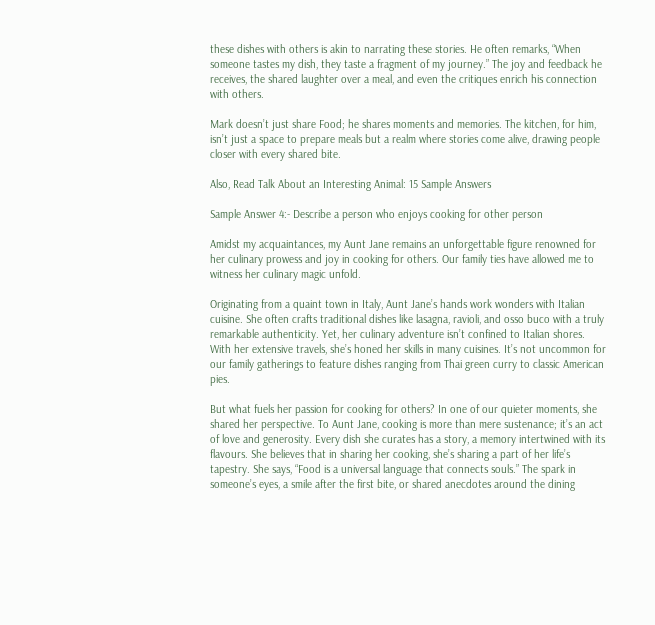these dishes with others is akin to narrating these stories. He often remarks, “When someone tastes my dish, they taste a fragment of my journey.” The joy and feedback he receives, the shared laughter over a meal, and even the critiques enrich his connection with others.

Mark doesn’t just share Food; he shares moments and memories. The kitchen, for him, isn’t just a space to prepare meals but a realm where stories come alive, drawing people closer with every shared bite.

Also, Read Talk About an Interesting Animal: 15 Sample Answers

Sample Answer 4:- Describe a person who enjoys cooking for other person

Amidst my acquaintances, my Aunt Jane remains an unforgettable figure renowned for her culinary prowess and joy in cooking for others. Our family ties have allowed me to witness her culinary magic unfold.

Originating from a quaint town in Italy, Aunt Jane’s hands work wonders with Italian cuisine. She often crafts traditional dishes like lasagna, ravioli, and osso buco with a truly remarkable authenticity. Yet, her culinary adventure isn’t confined to Italian shores. With her extensive travels, she’s honed her skills in many cuisines. It’s not uncommon for our family gatherings to feature dishes ranging from Thai green curry to classic American pies.

But what fuels her passion for cooking for others? In one of our quieter moments, she shared her perspective. To Aunt Jane, cooking is more than mere sustenance; it’s an act of love and generosity. Every dish she curates has a story, a memory intertwined with its flavours. She believes that in sharing her cooking, she’s sharing a part of her life’s tapestry. She says, “Food is a universal language that connects souls.” The spark in someone’s eyes, a smile after the first bite, or shared anecdotes around the dining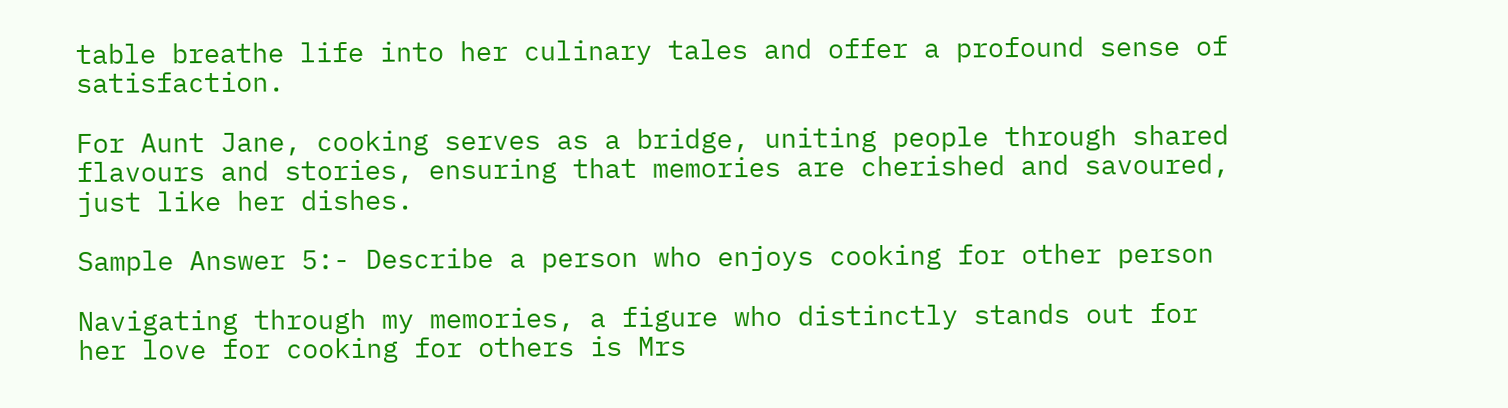table breathe life into her culinary tales and offer a profound sense of satisfaction.

For Aunt Jane, cooking serves as a bridge, uniting people through shared flavours and stories, ensuring that memories are cherished and savoured, just like her dishes.

Sample Answer 5:- Describe a person who enjoys cooking for other person

Navigating through my memories, a figure who distinctly stands out for her love for cooking for others is Mrs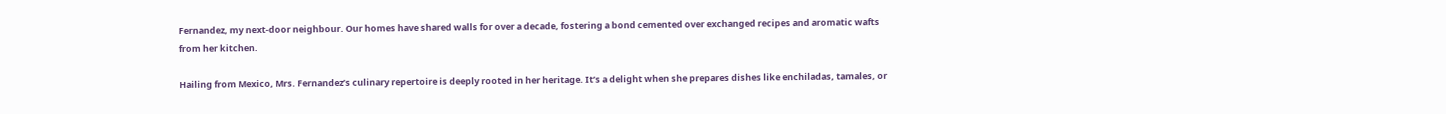Fernandez, my next-door neighbour. Our homes have shared walls for over a decade, fostering a bond cemented over exchanged recipes and aromatic wafts from her kitchen.

Hailing from Mexico, Mrs. Fernandez’s culinary repertoire is deeply rooted in her heritage. It’s a delight when she prepares dishes like enchiladas, tamales, or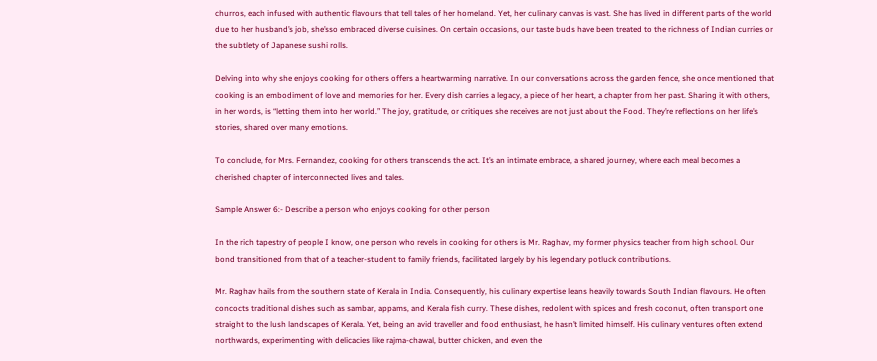churros, each infused with authentic flavours that tell tales of her homeland. Yet, her culinary canvas is vast. She has lived in different parts of the world due to her husband’s job, she’sso embraced diverse cuisines. On certain occasions, our taste buds have been treated to the richness of Indian curries or the subtlety of Japanese sushi rolls.

Delving into why she enjoys cooking for others offers a heartwarming narrative. In our conversations across the garden fence, she once mentioned that cooking is an embodiment of love and memories for her. Every dish carries a legacy, a piece of her heart, a chapter from her past. Sharing it with others, in her words, is “letting them into her world.” The joy, gratitude, or critiques she receives are not just about the Food. They’re reflections on her life’s stories, shared over many emotions.

To conclude, for Mrs. Fernandez, cooking for others transcends the act. It’s an intimate embrace, a shared journey, where each meal becomes a cherished chapter of interconnected lives and tales.

Sample Answer 6:- Describe a person who enjoys cooking for other person

In the rich tapestry of people I know, one person who revels in cooking for others is Mr. Raghav, my former physics teacher from high school. Our bond transitioned from that of a teacher-student to family friends, facilitated largely by his legendary potluck contributions.

Mr. Raghav hails from the southern state of Kerala in India. Consequently, his culinary expertise leans heavily towards South Indian flavours. He often concocts traditional dishes such as sambar, appams, and Kerala fish curry. These dishes, redolent with spices and fresh coconut, often transport one straight to the lush landscapes of Kerala. Yet, being an avid traveller and food enthusiast, he hasn’t limited himself. His culinary ventures often extend northwards, experimenting with delicacies like rajma-chawal, butter chicken, and even the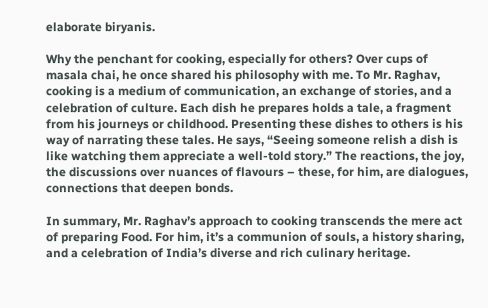elaborate biryanis.

Why the penchant for cooking, especially for others? Over cups of masala chai, he once shared his philosophy with me. To Mr. Raghav, cooking is a medium of communication, an exchange of stories, and a celebration of culture. Each dish he prepares holds a tale, a fragment from his journeys or childhood. Presenting these dishes to others is his way of narrating these tales. He says, “Seeing someone relish a dish is like watching them appreciate a well-told story.” The reactions, the joy, the discussions over nuances of flavours – these, for him, are dialogues, connections that deepen bonds.

In summary, Mr. Raghav’s approach to cooking transcends the mere act of preparing Food. For him, it’s a communion of souls, a history sharing, and a celebration of India’s diverse and rich culinary heritage.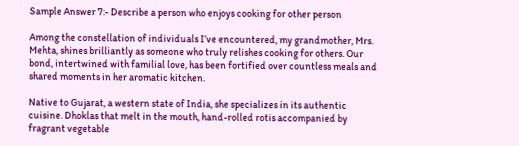Sample Answer 7:- Describe a person who enjoys cooking for other person

Among the constellation of individuals I’ve encountered, my grandmother, Mrs. Mehta, shines brilliantly as someone who truly relishes cooking for others. Our bond, intertwined with familial love, has been fortified over countless meals and shared moments in her aromatic kitchen.

Native to Gujarat, a western state of India, she specializes in its authentic cuisine. Dhoklas that melt in the mouth, hand-rolled rotis accompanied by fragrant vegetable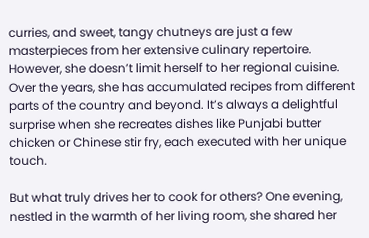curries, and sweet, tangy chutneys are just a few masterpieces from her extensive culinary repertoire. However, she doesn’t limit herself to her regional cuisine. Over the years, she has accumulated recipes from different parts of the country and beyond. It’s always a delightful surprise when she recreates dishes like Punjabi butter chicken or Chinese stir fry, each executed with her unique touch.

But what truly drives her to cook for others? One evening, nestled in the warmth of her living room, she shared her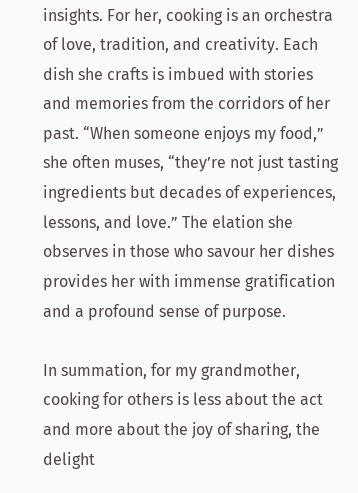insights. For her, cooking is an orchestra of love, tradition, and creativity. Each dish she crafts is imbued with stories and memories from the corridors of her past. “When someone enjoys my food,” she often muses, “they’re not just tasting ingredients but decades of experiences, lessons, and love.” The elation she observes in those who savour her dishes provides her with immense gratification and a profound sense of purpose.

In summation, for my grandmother, cooking for others is less about the act and more about the joy of sharing, the delight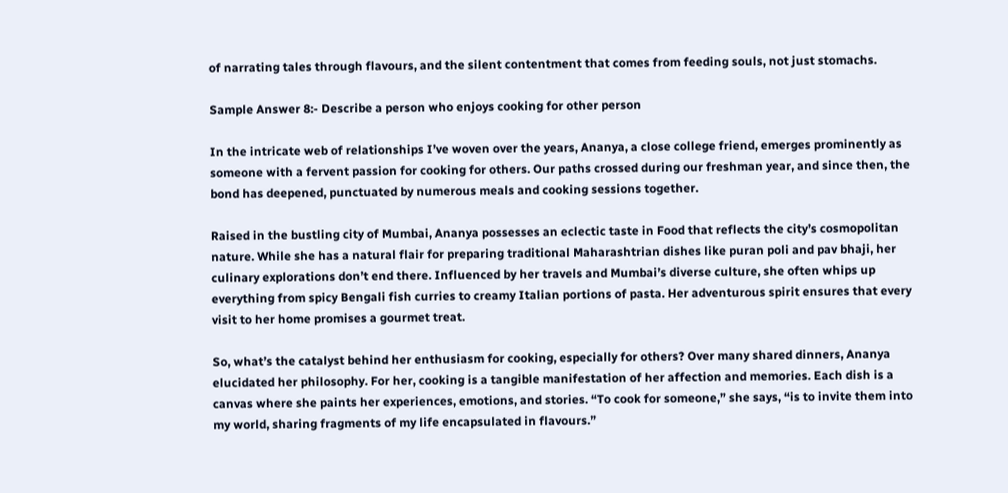of narrating tales through flavours, and the silent contentment that comes from feeding souls, not just stomachs.

Sample Answer 8:- Describe a person who enjoys cooking for other person

In the intricate web of relationships I’ve woven over the years, Ananya, a close college friend, emerges prominently as someone with a fervent passion for cooking for others. Our paths crossed during our freshman year, and since then, the bond has deepened, punctuated by numerous meals and cooking sessions together.

Raised in the bustling city of Mumbai, Ananya possesses an eclectic taste in Food that reflects the city’s cosmopolitan nature. While she has a natural flair for preparing traditional Maharashtrian dishes like puran poli and pav bhaji, her culinary explorations don’t end there. Influenced by her travels and Mumbai’s diverse culture, she often whips up everything from spicy Bengali fish curries to creamy Italian portions of pasta. Her adventurous spirit ensures that every visit to her home promises a gourmet treat.

So, what’s the catalyst behind her enthusiasm for cooking, especially for others? Over many shared dinners, Ananya elucidated her philosophy. For her, cooking is a tangible manifestation of her affection and memories. Each dish is a canvas where she paints her experiences, emotions, and stories. “To cook for someone,” she says, “is to invite them into my world, sharing fragments of my life encapsulated in flavours.”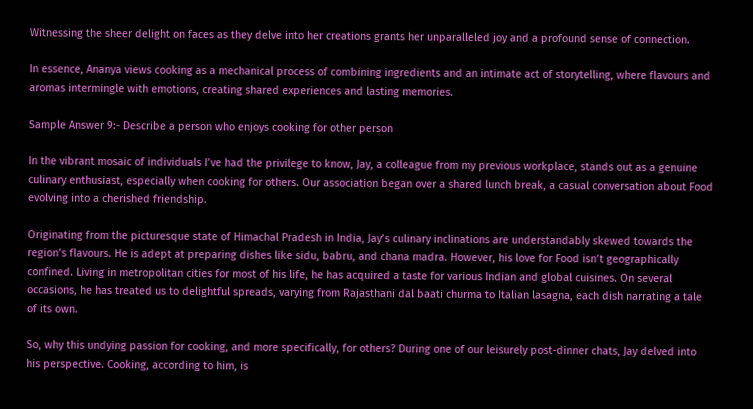Witnessing the sheer delight on faces as they delve into her creations grants her unparalleled joy and a profound sense of connection.

In essence, Ananya views cooking as a mechanical process of combining ingredients and an intimate act of storytelling, where flavours and aromas intermingle with emotions, creating shared experiences and lasting memories.

Sample Answer 9:- Describe a person who enjoys cooking for other person

In the vibrant mosaic of individuals I’ve had the privilege to know, Jay, a colleague from my previous workplace, stands out as a genuine culinary enthusiast, especially when cooking for others. Our association began over a shared lunch break, a casual conversation about Food evolving into a cherished friendship.

Originating from the picturesque state of Himachal Pradesh in India, Jay’s culinary inclinations are understandably skewed towards the region’s flavours. He is adept at preparing dishes like sidu, babru, and chana madra. However, his love for Food isn’t geographically confined. Living in metropolitan cities for most of his life, he has acquired a taste for various Indian and global cuisines. On several occasions, he has treated us to delightful spreads, varying from Rajasthani dal baati churma to Italian lasagna, each dish narrating a tale of its own.

So, why this undying passion for cooking, and more specifically, for others? During one of our leisurely post-dinner chats, Jay delved into his perspective. Cooking, according to him, is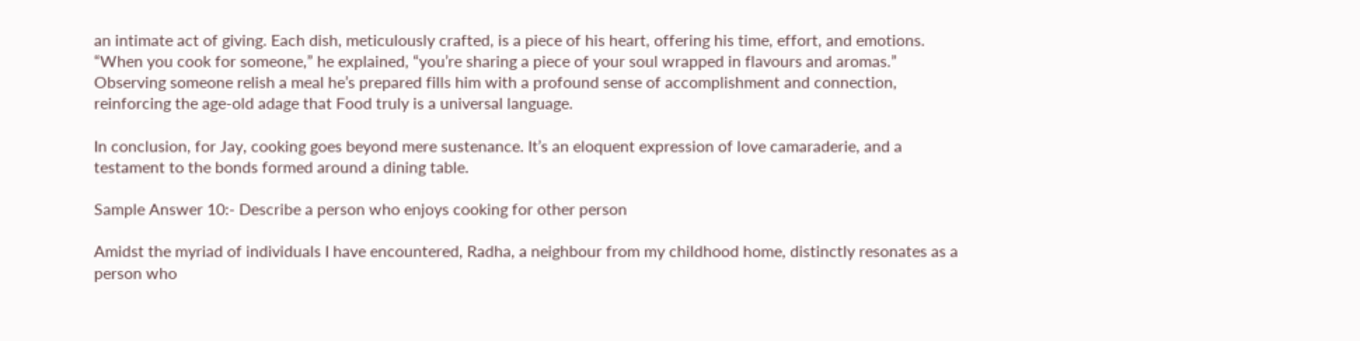an intimate act of giving. Each dish, meticulously crafted, is a piece of his heart, offering his time, effort, and emotions. “When you cook for someone,” he explained, “you’re sharing a piece of your soul wrapped in flavours and aromas.” Observing someone relish a meal he’s prepared fills him with a profound sense of accomplishment and connection, reinforcing the age-old adage that Food truly is a universal language.

In conclusion, for Jay, cooking goes beyond mere sustenance. It’s an eloquent expression of love camaraderie, and a testament to the bonds formed around a dining table.

Sample Answer 10:- Describe a person who enjoys cooking for other person

Amidst the myriad of individuals I have encountered, Radha, a neighbour from my childhood home, distinctly resonates as a person who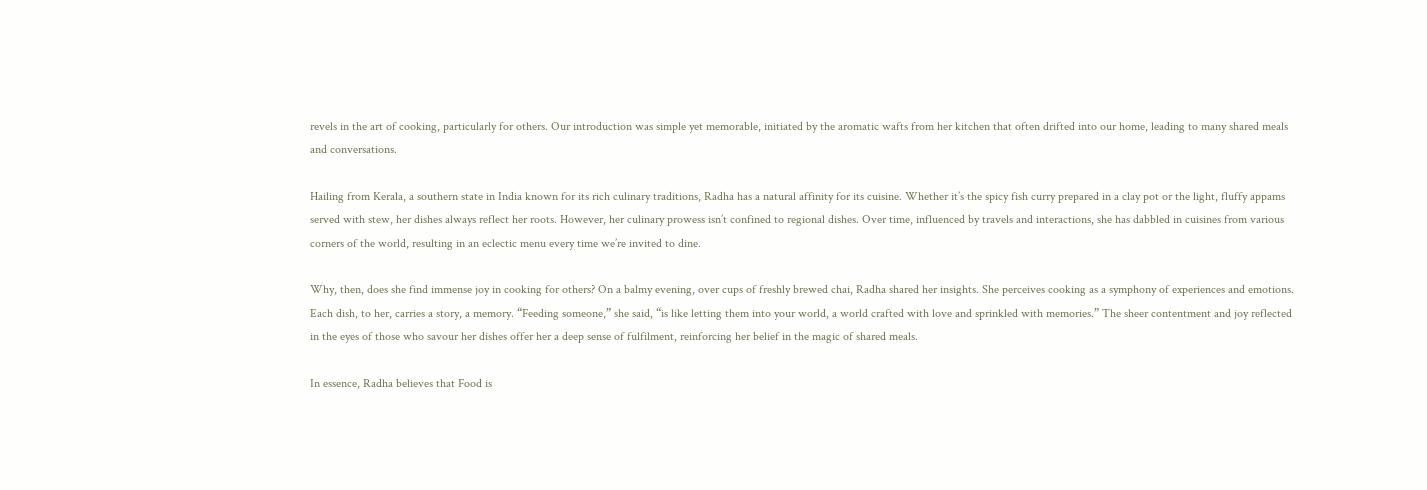revels in the art of cooking, particularly for others. Our introduction was simple yet memorable, initiated by the aromatic wafts from her kitchen that often drifted into our home, leading to many shared meals and conversations.

Hailing from Kerala, a southern state in India known for its rich culinary traditions, Radha has a natural affinity for its cuisine. Whether it’s the spicy fish curry prepared in a clay pot or the light, fluffy appams served with stew, her dishes always reflect her roots. However, her culinary prowess isn’t confined to regional dishes. Over time, influenced by travels and interactions, she has dabbled in cuisines from various corners of the world, resulting in an eclectic menu every time we’re invited to dine.

Why, then, does she find immense joy in cooking for others? On a balmy evening, over cups of freshly brewed chai, Radha shared her insights. She perceives cooking as a symphony of experiences and emotions. Each dish, to her, carries a story, a memory. “Feeding someone,” she said, “is like letting them into your world, a world crafted with love and sprinkled with memories.” The sheer contentment and joy reflected in the eyes of those who savour her dishes offer her a deep sense of fulfilment, reinforcing her belief in the magic of shared meals.

In essence, Radha believes that Food is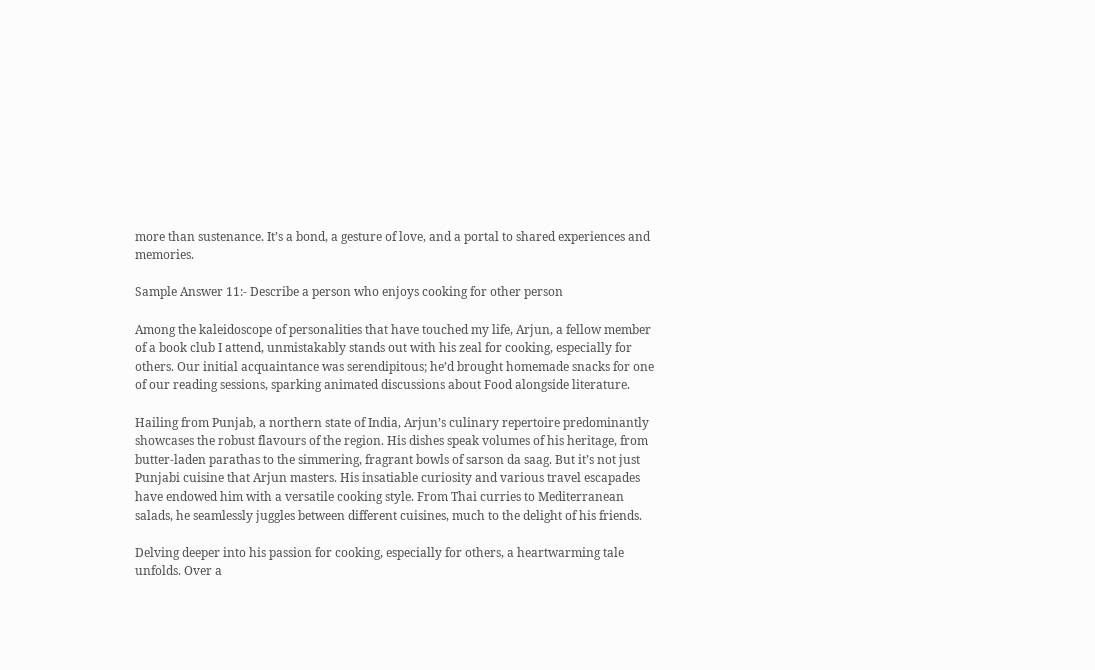more than sustenance. It’s a bond, a gesture of love, and a portal to shared experiences and memories.

Sample Answer 11:- Describe a person who enjoys cooking for other person

Among the kaleidoscope of personalities that have touched my life, Arjun, a fellow member of a book club I attend, unmistakably stands out with his zeal for cooking, especially for others. Our initial acquaintance was serendipitous; he’d brought homemade snacks for one of our reading sessions, sparking animated discussions about Food alongside literature.

Hailing from Punjab, a northern state of India, Arjun’s culinary repertoire predominantly showcases the robust flavours of the region. His dishes speak volumes of his heritage, from butter-laden parathas to the simmering, fragrant bowls of sarson da saag. But it’s not just Punjabi cuisine that Arjun masters. His insatiable curiosity and various travel escapades have endowed him with a versatile cooking style. From Thai curries to Mediterranean salads, he seamlessly juggles between different cuisines, much to the delight of his friends.

Delving deeper into his passion for cooking, especially for others, a heartwarming tale unfolds. Over a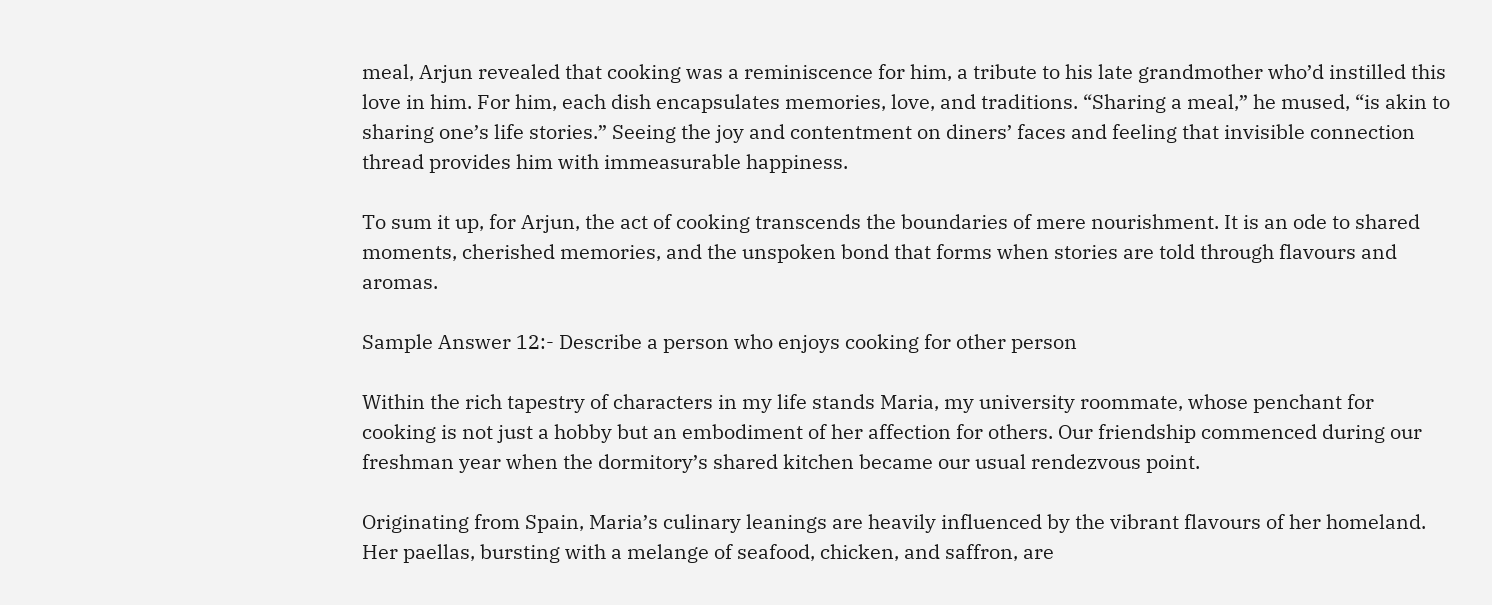meal, Arjun revealed that cooking was a reminiscence for him, a tribute to his late grandmother who’d instilled this love in him. For him, each dish encapsulates memories, love, and traditions. “Sharing a meal,” he mused, “is akin to sharing one’s life stories.” Seeing the joy and contentment on diners’ faces and feeling that invisible connection thread provides him with immeasurable happiness.

To sum it up, for Arjun, the act of cooking transcends the boundaries of mere nourishment. It is an ode to shared moments, cherished memories, and the unspoken bond that forms when stories are told through flavours and aromas.

Sample Answer 12:- Describe a person who enjoys cooking for other person

Within the rich tapestry of characters in my life stands Maria, my university roommate, whose penchant for cooking is not just a hobby but an embodiment of her affection for others. Our friendship commenced during our freshman year when the dormitory’s shared kitchen became our usual rendezvous point.

Originating from Spain, Maria’s culinary leanings are heavily influenced by the vibrant flavours of her homeland. Her paellas, bursting with a melange of seafood, chicken, and saffron, are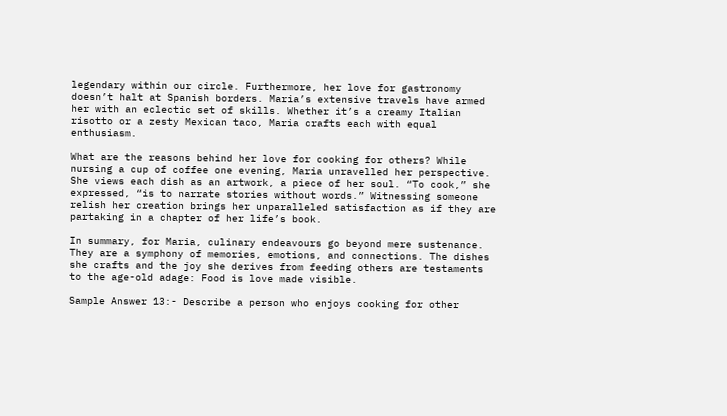legendary within our circle. Furthermore, her love for gastronomy doesn’t halt at Spanish borders. Maria’s extensive travels have armed her with an eclectic set of skills. Whether it’s a creamy Italian risotto or a zesty Mexican taco, Maria crafts each with equal enthusiasm.

What are the reasons behind her love for cooking for others? While nursing a cup of coffee one evening, Maria unravelled her perspective. She views each dish as an artwork, a piece of her soul. “To cook,” she expressed, “is to narrate stories without words.” Witnessing someone relish her creation brings her unparalleled satisfaction as if they are partaking in a chapter of her life’s book.

In summary, for Maria, culinary endeavours go beyond mere sustenance. They are a symphony of memories, emotions, and connections. The dishes she crafts and the joy she derives from feeding others are testaments to the age-old adage: Food is love made visible.

Sample Answer 13:- Describe a person who enjoys cooking for other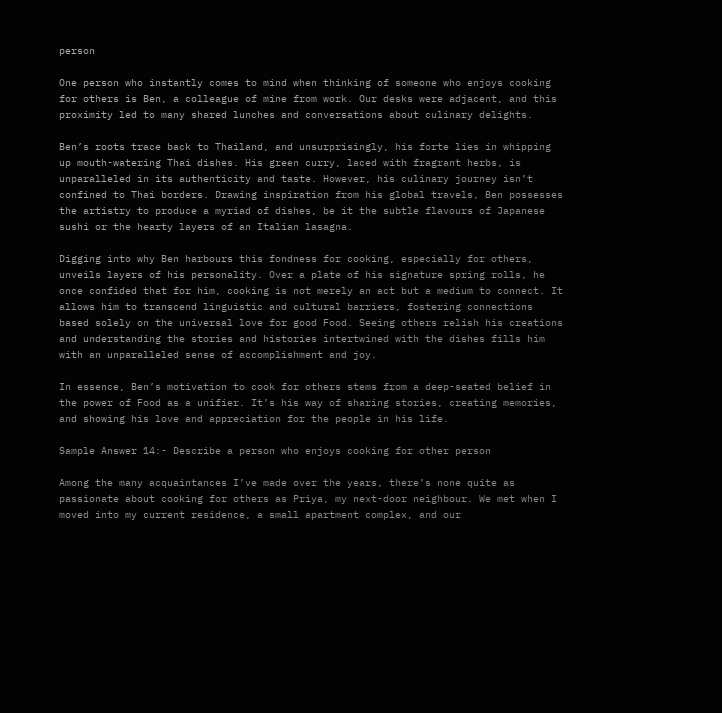person

One person who instantly comes to mind when thinking of someone who enjoys cooking for others is Ben, a colleague of mine from work. Our desks were adjacent, and this proximity led to many shared lunches and conversations about culinary delights.

Ben’s roots trace back to Thailand, and unsurprisingly, his forte lies in whipping up mouth-watering Thai dishes. His green curry, laced with fragrant herbs, is unparalleled in its authenticity and taste. However, his culinary journey isn’t confined to Thai borders. Drawing inspiration from his global travels, Ben possesses the artistry to produce a myriad of dishes, be it the subtle flavours of Japanese sushi or the hearty layers of an Italian lasagna.

Digging into why Ben harbours this fondness for cooking, especially for others, unveils layers of his personality. Over a plate of his signature spring rolls, he once confided that for him, cooking is not merely an act but a medium to connect. It allows him to transcend linguistic and cultural barriers, fostering connections based solely on the universal love for good Food. Seeing others relish his creations and understanding the stories and histories intertwined with the dishes fills him with an unparalleled sense of accomplishment and joy.

In essence, Ben’s motivation to cook for others stems from a deep-seated belief in the power of Food as a unifier. It’s his way of sharing stories, creating memories, and showing his love and appreciation for the people in his life.

Sample Answer 14:- Describe a person who enjoys cooking for other person

Among the many acquaintances I’ve made over the years, there’s none quite as passionate about cooking for others as Priya, my next-door neighbour. We met when I moved into my current residence, a small apartment complex, and our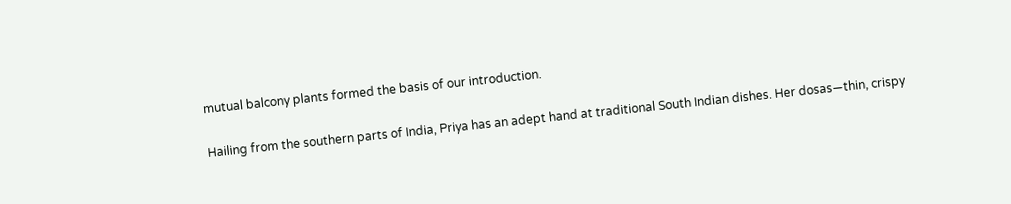mutual balcony plants formed the basis of our introduction.

Hailing from the southern parts of India, Priya has an adept hand at traditional South Indian dishes. Her dosas—thin, crispy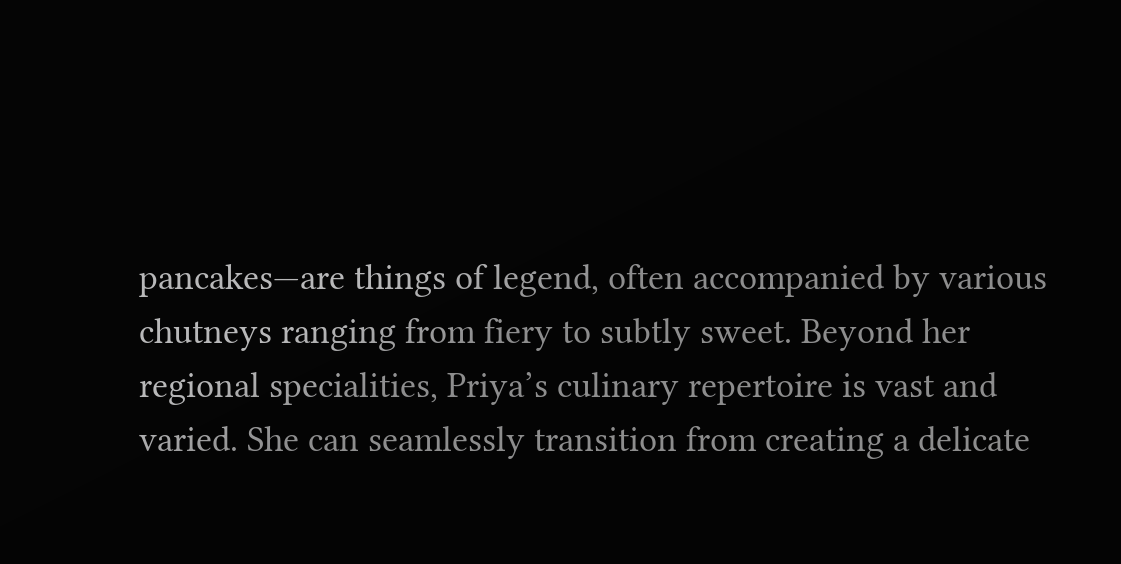pancakes—are things of legend, often accompanied by various chutneys ranging from fiery to subtly sweet. Beyond her regional specialities, Priya’s culinary repertoire is vast and varied. She can seamlessly transition from creating a delicate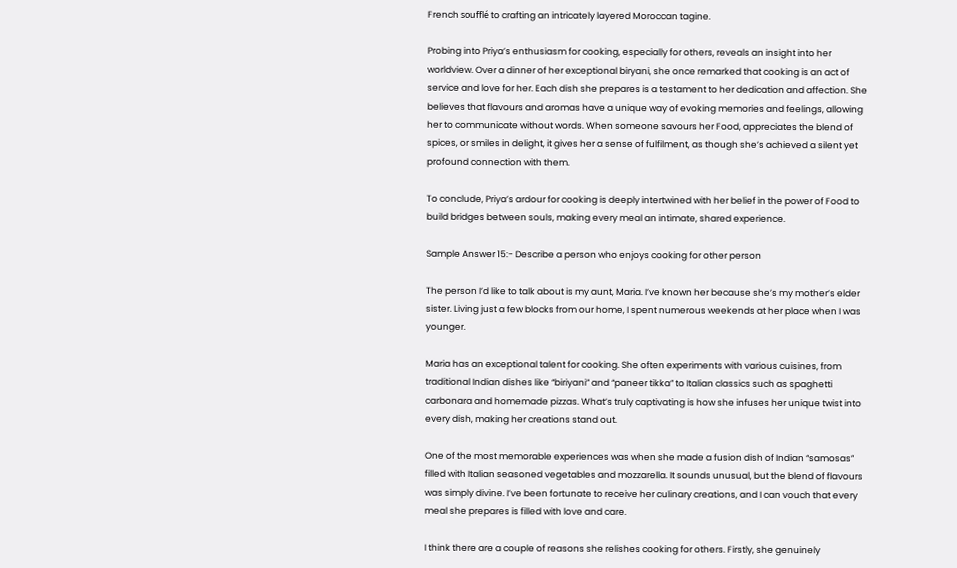French soufflé to crafting an intricately layered Moroccan tagine.

Probing into Priya’s enthusiasm for cooking, especially for others, reveals an insight into her worldview. Over a dinner of her exceptional biryani, she once remarked that cooking is an act of service and love for her. Each dish she prepares is a testament to her dedication and affection. She believes that flavours and aromas have a unique way of evoking memories and feelings, allowing her to communicate without words. When someone savours her Food, appreciates the blend of spices, or smiles in delight, it gives her a sense of fulfilment, as though she’s achieved a silent yet profound connection with them.

To conclude, Priya’s ardour for cooking is deeply intertwined with her belief in the power of Food to build bridges between souls, making every meal an intimate, shared experience.

Sample Answer 15:- Describe a person who enjoys cooking for other person

The person I’d like to talk about is my aunt, Maria. I’ve known her because she’s my mother’s elder sister. Living just a few blocks from our home, I spent numerous weekends at her place when I was younger.

Maria has an exceptional talent for cooking. She often experiments with various cuisines, from traditional Indian dishes like “biriyani” and “paneer tikka” to Italian classics such as spaghetti carbonara and homemade pizzas. What’s truly captivating is how she infuses her unique twist into every dish, making her creations stand out.

One of the most memorable experiences was when she made a fusion dish of Indian “samosas” filled with Italian seasoned vegetables and mozzarella. It sounds unusual, but the blend of flavours was simply divine. I’ve been fortunate to receive her culinary creations, and I can vouch that every meal she prepares is filled with love and care.

I think there are a couple of reasons she relishes cooking for others. Firstly, she genuinely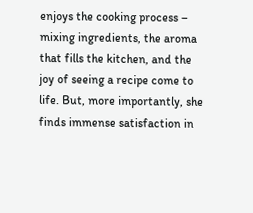enjoys the cooking process – mixing ingredients, the aroma that fills the kitchen, and the joy of seeing a recipe come to life. But, more importantly, she finds immense satisfaction in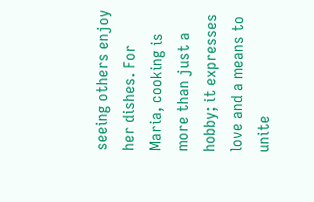seeing others enjoy her dishes. For Maria, cooking is more than just a hobby; it expresses love and a means to unite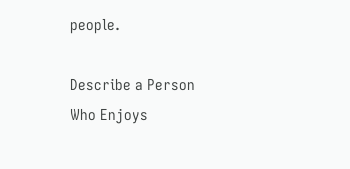people.

Describe a Person Who Enjoys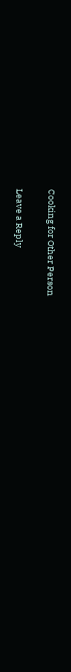Cooking for Other Person

Leave a Reply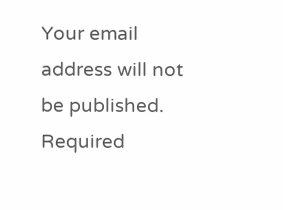Your email address will not be published. Required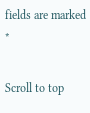fields are marked *

Scroll to top